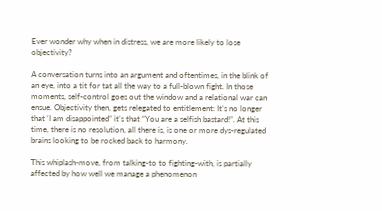Ever wonder why when in distress, we are more likely to lose objectivity?

A conversation turns into an argument and oftentimes, in the blink of an eye, into a tit for tat all the way to a full-blown fight. In those moments, self-control goes out the window and a relational war can ensue. Objectivity then, gets relegated to entitlement: It’s no longer that ‘I am disappointed” it’s that “You are a selfish bastard!”. At this time, there is no resolution, all there is, is one or more dys-regulated brains looking to be rocked back to harmony.

This whiplash-move, from talking-to to fighting-with, is partially affected by how well we manage a phenomenon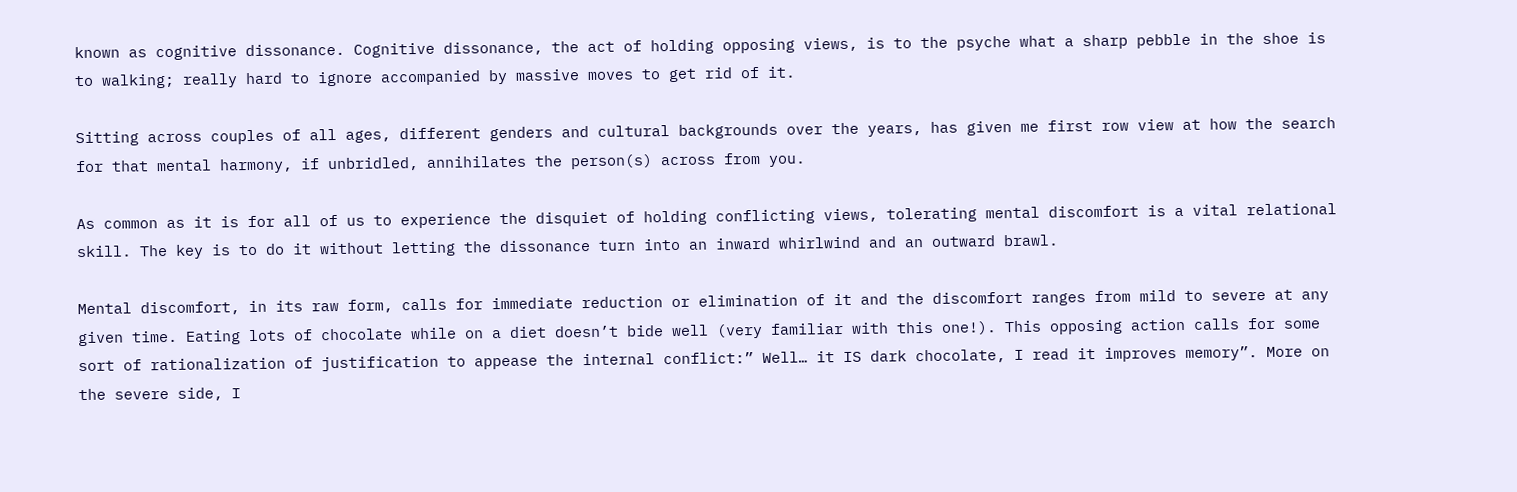known as cognitive dissonance. Cognitive dissonance, the act of holding opposing views, is to the psyche what a sharp pebble in the shoe is to walking; really hard to ignore accompanied by massive moves to get rid of it.

Sitting across couples of all ages, different genders and cultural backgrounds over the years, has given me first row view at how the search for that mental harmony, if unbridled, annihilates the person(s) across from you.

As common as it is for all of us to experience the disquiet of holding conflicting views, tolerating mental discomfort is a vital relational skill. The key is to do it without letting the dissonance turn into an inward whirlwind and an outward brawl.

Mental discomfort, in its raw form, calls for immediate reduction or elimination of it and the discomfort ranges from mild to severe at any given time. Eating lots of chocolate while on a diet doesn’t bide well (very familiar with this one!). This opposing action calls for some sort of rationalization of justification to appease the internal conflict:” Well… it IS dark chocolate, I read it improves memory”. More on the severe side, I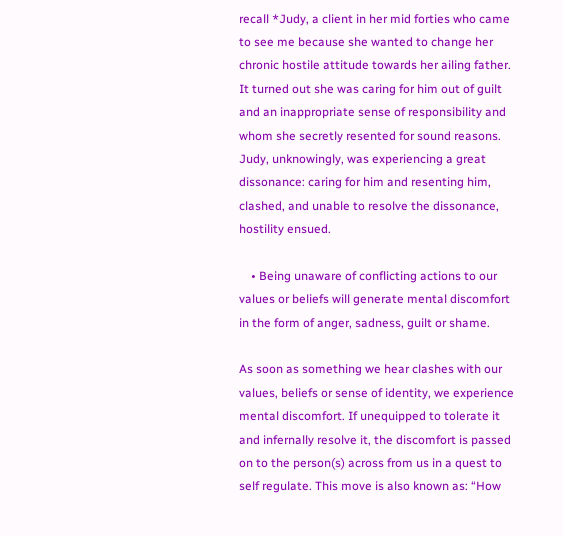recall *Judy, a client in her mid forties who came to see me because she wanted to change her chronic hostile attitude towards her ailing father. It turned out she was caring for him out of guilt and an inappropriate sense of responsibility and whom she secretly resented for sound reasons. Judy, unknowingly, was experiencing a great dissonance: caring for him and resenting him, clashed, and unable to resolve the dissonance, hostility ensued.

    • Being unaware of conflicting actions to our values or beliefs will generate mental discomfort in the form of anger, sadness, guilt or shame.

As soon as something we hear clashes with our values, beliefs or sense of identity, we experience mental discomfort. If unequipped to tolerate it and infernally resolve it, the discomfort is passed on to the person(s) across from us in a quest to self regulate. This move is also known as: “How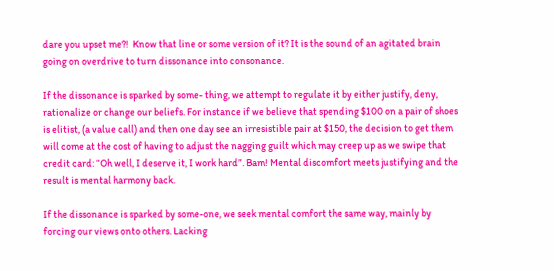dare you upset me?!  Know that line or some version of it? It is the sound of an agitated brain going on overdrive to turn dissonance into consonance.

If the dissonance is sparked by some- thing, we attempt to regulate it by either justify, deny, rationalize or change our beliefs. For instance if we believe that spending $100 on a pair of shoes is elitist, (a value call) and then one day see an irresistible pair at $150, the decision to get them will come at the cost of having to adjust the nagging guilt which may creep up as we swipe that credit card: “Oh well, I deserve it, I work hard”. Bam! Mental discomfort meets justifying and the result is mental harmony back.

If the dissonance is sparked by some-one, we seek mental comfort the same way, mainly by forcing our views onto others. Lacking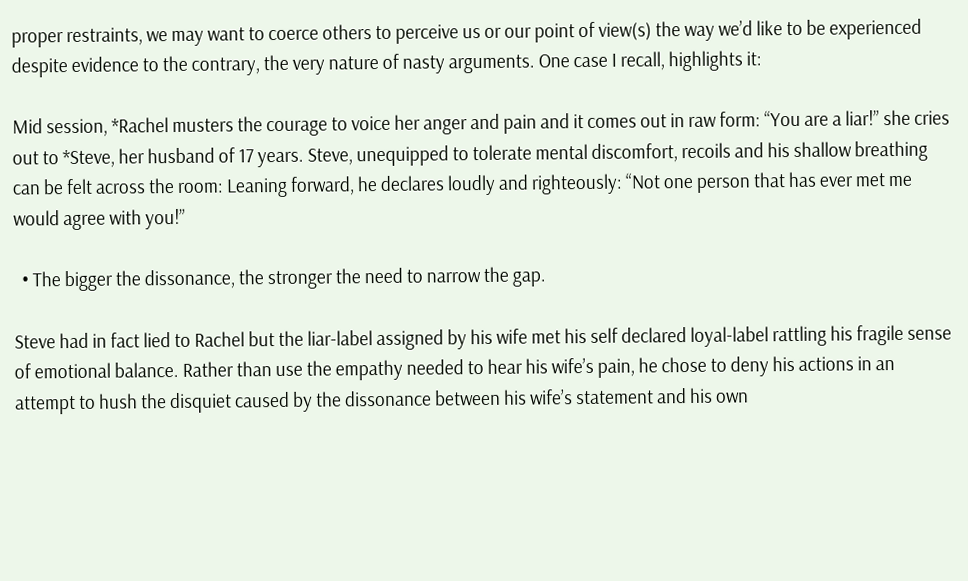proper restraints, we may want to coerce others to perceive us or our point of view(s) the way we’d like to be experienced despite evidence to the contrary, the very nature of nasty arguments. One case I recall, highlights it:

Mid session, *Rachel musters the courage to voice her anger and pain and it comes out in raw form: “You are a liar!” she cries out to *Steve, her husband of 17 years. Steve, unequipped to tolerate mental discomfort, recoils and his shallow breathing can be felt across the room: Leaning forward, he declares loudly and righteously: “Not one person that has ever met me would agree with you!”

  • The bigger the dissonance, the stronger the need to narrow the gap.

Steve had in fact lied to Rachel but the liar-label assigned by his wife met his self declared loyal-label rattling his fragile sense of emotional balance. Rather than use the empathy needed to hear his wife’s pain, he chose to deny his actions in an attempt to hush the disquiet caused by the dissonance between his wife’s statement and his own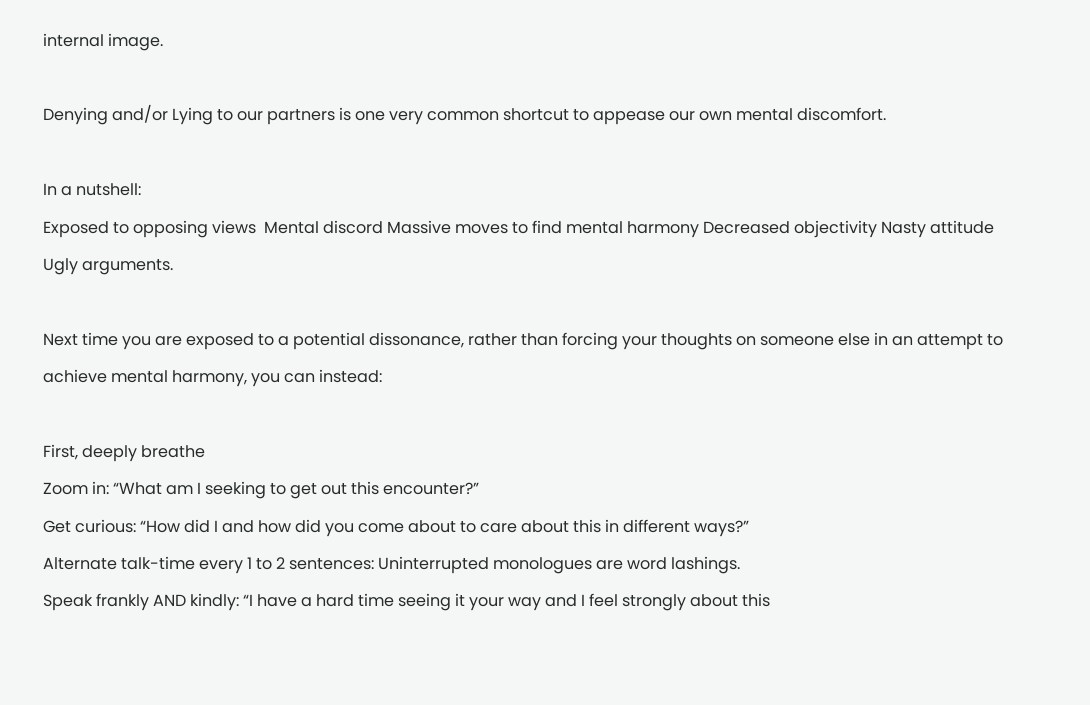internal image.

Denying and/or Lying to our partners is one very common shortcut to appease our own mental discomfort.

In a nutshell:
Exposed to opposing views  Mental discord Massive moves to find mental harmony Decreased objectivity Nasty attitude  Ugly arguments.

Next time you are exposed to a potential dissonance, rather than forcing your thoughts on someone else in an attempt to achieve mental harmony, you can instead:

First, deeply breathe
Zoom in: “What am I seeking to get out this encounter?”
Get curious: “How did I and how did you come about to care about this in different ways?”
Alternate talk-time every 1 to 2 sentences: Uninterrupted monologues are word lashings.
Speak frankly AND kindly: “I have a hard time seeing it your way and I feel strongly about this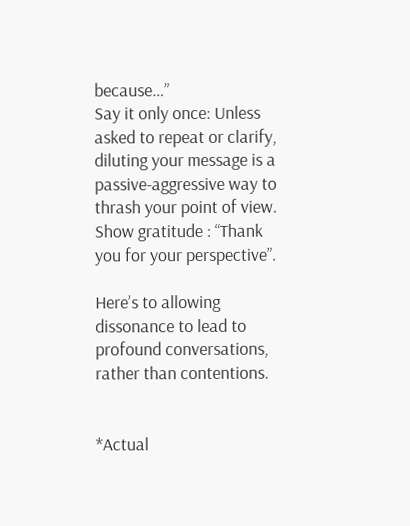because…”
Say it only once: Unless asked to repeat or clarify, diluting your message is a passive-aggressive way to thrash your point of view.
Show gratitude : “Thank you for your perspective”.

Here’s to allowing dissonance to lead to profound conversations, rather than contentions.


*Actual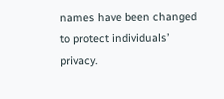names have been changed to protect individuals’ privacy.